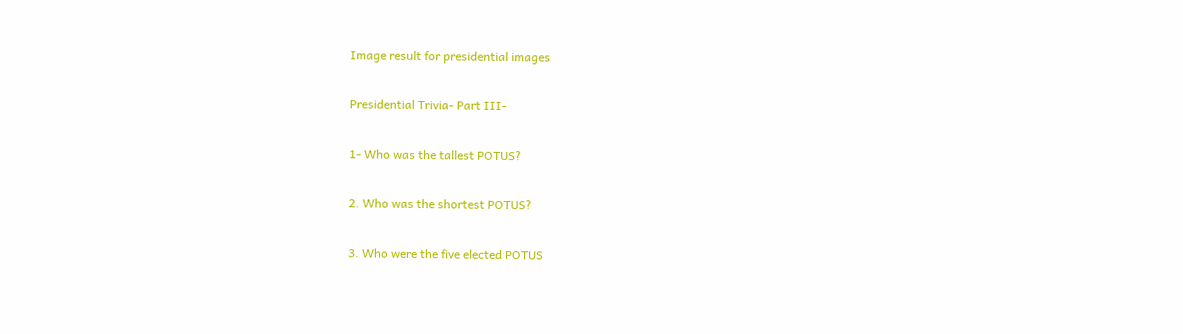Image result for presidential images

Presidential Trivia- Part III-

1- Who was the tallest POTUS?

2. Who was the shortest POTUS?

3. Who were the five elected POTUS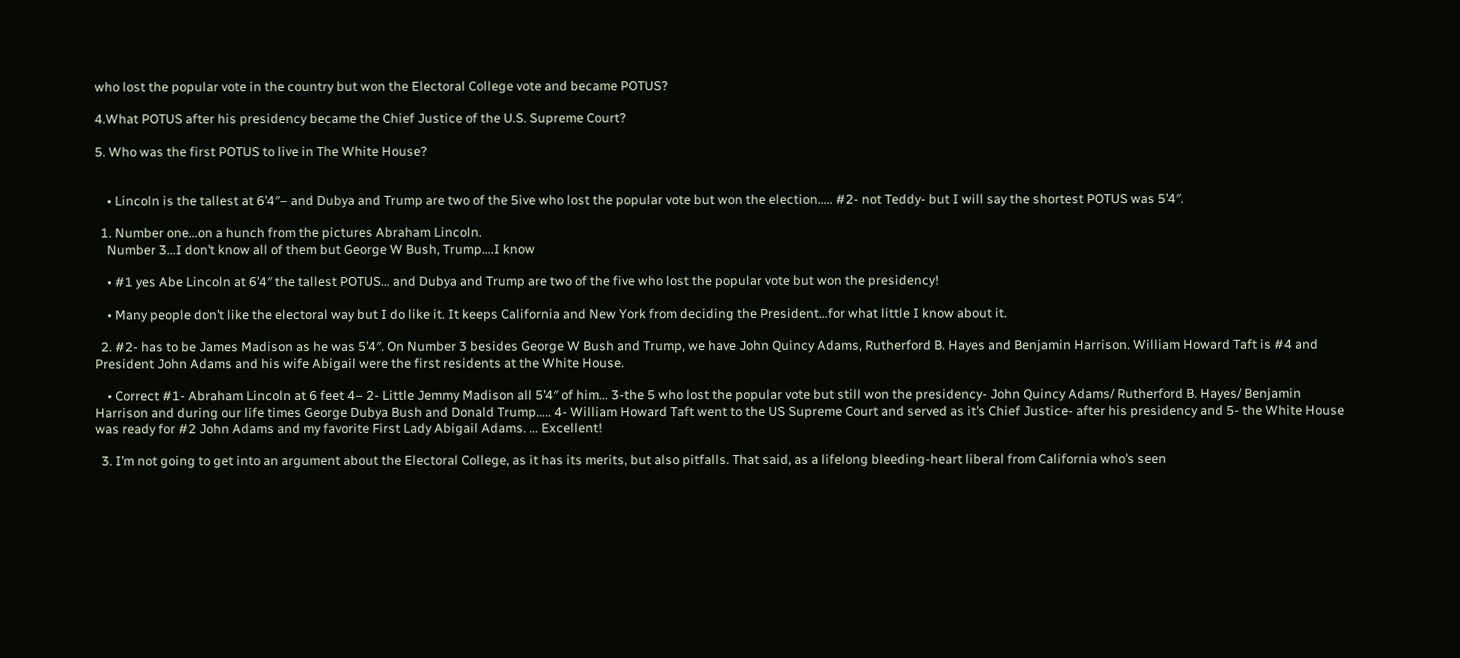who lost the popular vote in the country but won the Electoral College vote and became POTUS?

4.What POTUS after his presidency became the Chief Justice of the U.S. Supreme Court?

5. Who was the first POTUS to live in The White House?


    • Lincoln is the tallest at 6’4″– and Dubya and Trump are two of the 5ive who lost the popular vote but won the election….. #2- not Teddy- but I will say the shortest POTUS was 5’4″.

  1. Number one…on a hunch from the pictures Abraham Lincoln.
    Number 3…I don’t know all of them but George W Bush, Trump….I know

    • #1 yes Abe Lincoln at 6’4″ the tallest POTUS… and Dubya and Trump are two of the five who lost the popular vote but won the presidency!

    • Many people don’t like the electoral way but I do like it. It keeps California and New York from deciding the President…for what little I know about it.

  2. #2- has to be James Madison as he was 5’4″. On Number 3 besides George W Bush and Trump, we have John Quincy Adams, Rutherford B. Hayes and Benjamin Harrison. William Howard Taft is #4 and President John Adams and his wife Abigail were the first residents at the White House.

    • Correct #1- Abraham Lincoln at 6 feet 4– 2- Little Jemmy Madison all 5’4″ of him… 3-the 5 who lost the popular vote but still won the presidency- John Quincy Adams/ Rutherford B. Hayes/ Benjamin Harrison and during our life times George Dubya Bush and Donald Trump….. 4- William Howard Taft went to the US Supreme Court and served as it’s Chief Justice- after his presidency and 5- the White House was ready for #2 John Adams and my favorite First Lady Abigail Adams. … Excellent!

  3. I’m not going to get into an argument about the Electoral College, as it has its merits, but also pitfalls. That said, as a lifelong bleeding-heart liberal from California who’s seen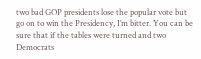two bad GOP presidents lose the popular vote but go on to win the Presidency, I’m bitter. You can be sure that if the tables were turned and two Democrats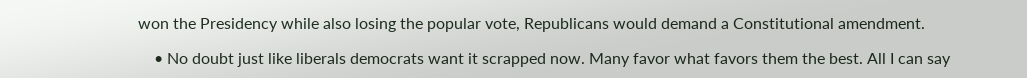won the Presidency while also losing the popular vote, Republicans would demand a Constitutional amendment.

    • No doubt just like liberals democrats want it scrapped now. Many favor what favors them the best. All I can say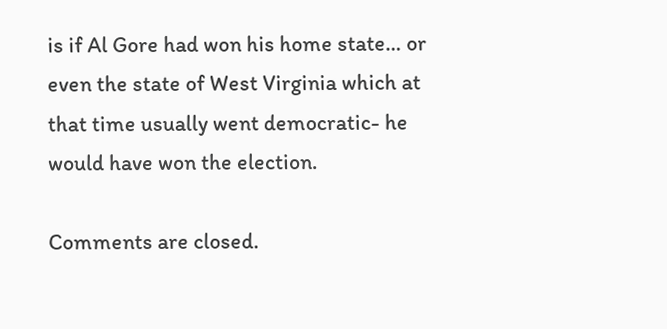is if Al Gore had won his home state… or even the state of West Virginia which at that time usually went democratic- he would have won the election.

Comments are closed.